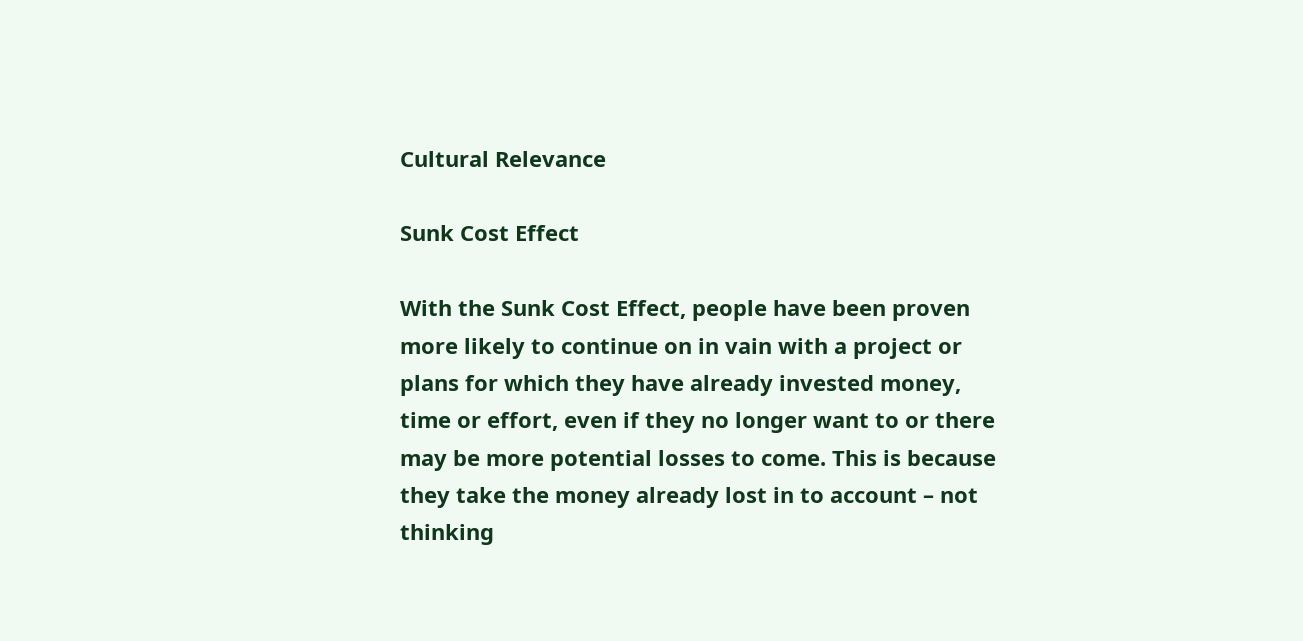Cultural Relevance

Sunk Cost Effect

With the Sunk Cost Effect, people have been proven more likely to continue on in vain with a project or plans for which they have already invested money, time or effort, even if they no longer want to or there may be more potential losses to come. This is because they take the money already lost in to account – not thinking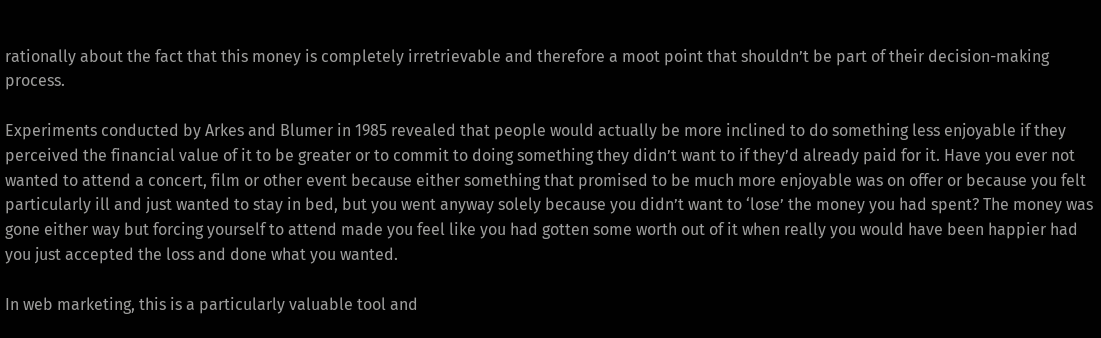rationally about the fact that this money is completely irretrievable and therefore a moot point that shouldn’t be part of their decision-making process.

Experiments conducted by Arkes and Blumer in 1985 revealed that people would actually be more inclined to do something less enjoyable if they perceived the financial value of it to be greater or to commit to doing something they didn’t want to if they’d already paid for it. Have you ever not wanted to attend a concert, film or other event because either something that promised to be much more enjoyable was on offer or because you felt particularly ill and just wanted to stay in bed, but you went anyway solely because you didn’t want to ‘lose’ the money you had spent? The money was gone either way but forcing yourself to attend made you feel like you had gotten some worth out of it when really you would have been happier had you just accepted the loss and done what you wanted.

In web marketing, this is a particularly valuable tool and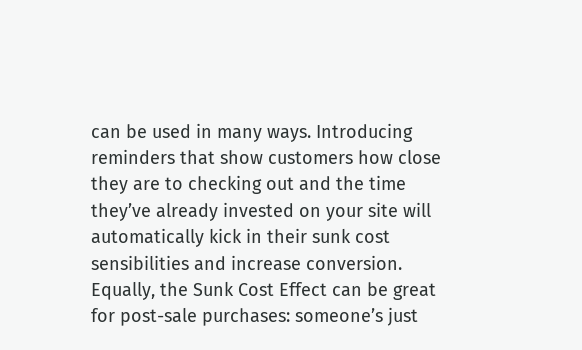can be used in many ways. Introducing reminders that show customers how close they are to checking out and the time they’ve already invested on your site will automatically kick in their sunk cost sensibilities and increase conversion. Equally, the Sunk Cost Effect can be great for post-sale purchases: someone’s just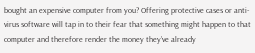bought an expensive computer from you? Offering protective cases or anti-virus software will tap in to their fear that something might happen to that computer and therefore render the money they’ve already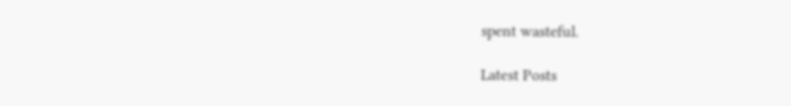spent wasteful.

Latest Posts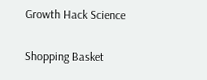Growth Hack Science

Shopping Basket